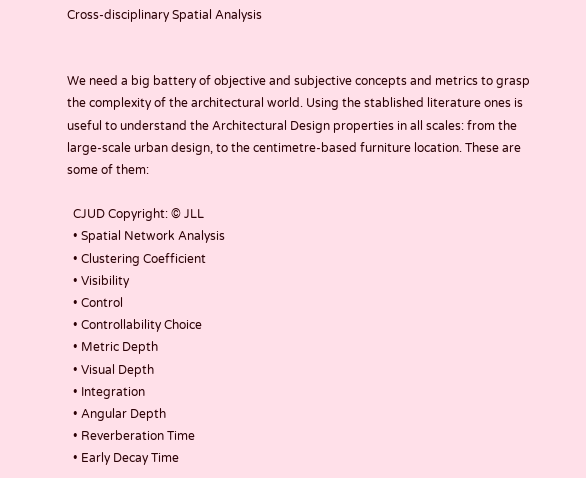Cross-disciplinary Spatial Analysis


We need a big battery of objective and subjective concepts and metrics to grasp the complexity of the architectural world. Using the stablished literature ones is useful to understand the Architectural Design properties in all scales: from the large-scale urban design, to the centimetre-based furniture location. These are some of them:

  CJUD Copyright: © JLL
  • Spatial Network Analysis
  • Clustering Coefficient
  • Visibility
  • Control
  • Controllability Choice
  • Metric Depth
  • Visual Depth
  • Integration
  • Angular Depth
  • Reverberation Time
  • Early Decay Time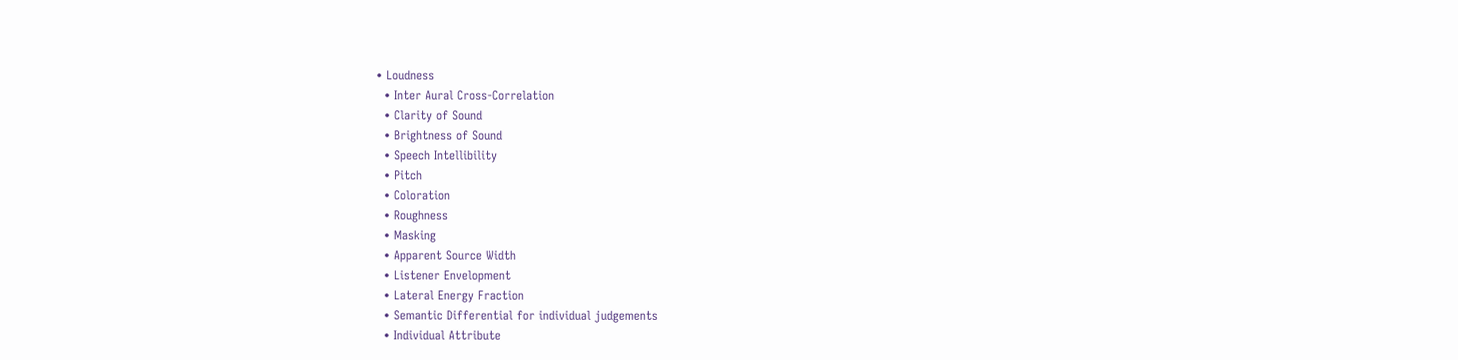• Loudness
  • Inter Aural Cross-Correlation
  • Clarity of Sound
  • Brightness of Sound
  • Speech Intellibility
  • Pitch
  • Coloration
  • Roughness
  • Masking
  • Apparent Source Width
  • Listener Envelopment
  • Lateral Energy Fraction
  • Semantic Differential for individual judgements
  • Individual Attribute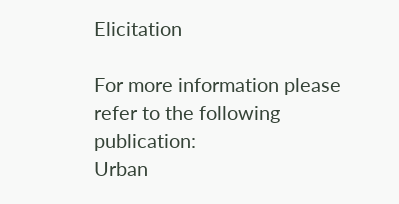Elicitation

For more information please refer to the following publication:
Urban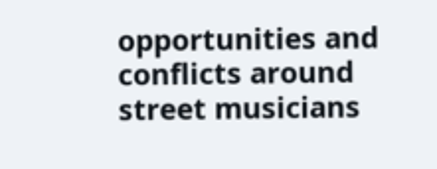opportunities and conflicts around street musicians